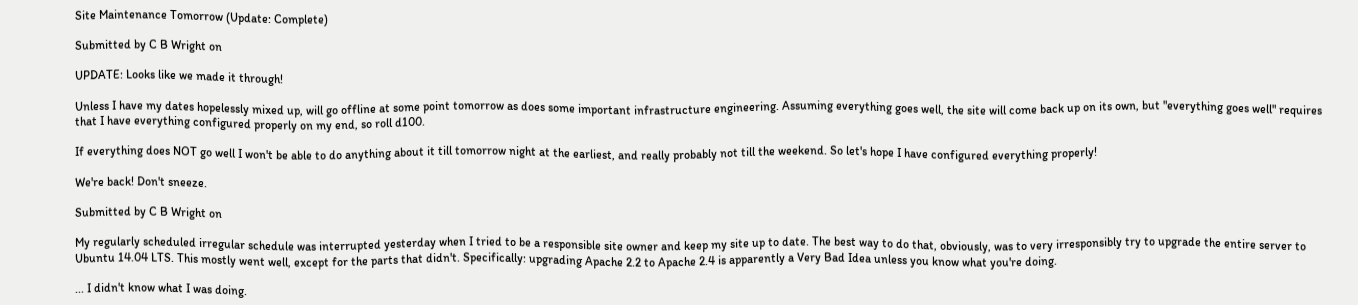Site Maintenance Tomorrow (Update: Complete)

Submitted by C B Wright on

UPDATE: Looks like we made it through!

Unless I have my dates hopelessly mixed up, will go offline at some point tomorrow as does some important infrastructure engineering. Assuming everything goes well, the site will come back up on its own, but "everything goes well" requires that I have everything configured properly on my end, so roll d100.

If everything does NOT go well I won't be able to do anything about it till tomorrow night at the earliest, and really probably not till the weekend. So let's hope I have configured everything properly!

We're back! Don't sneeze.

Submitted by C B Wright on

My regularly scheduled irregular schedule was interrupted yesterday when I tried to be a responsible site owner and keep my site up to date. The best way to do that, obviously, was to very irresponsibly try to upgrade the entire server to Ubuntu 14.04 LTS. This mostly went well, except for the parts that didn't. Specifically: upgrading Apache 2.2 to Apache 2.4 is apparently a Very Bad Idea unless you know what you're doing.

... I didn't know what I was doing.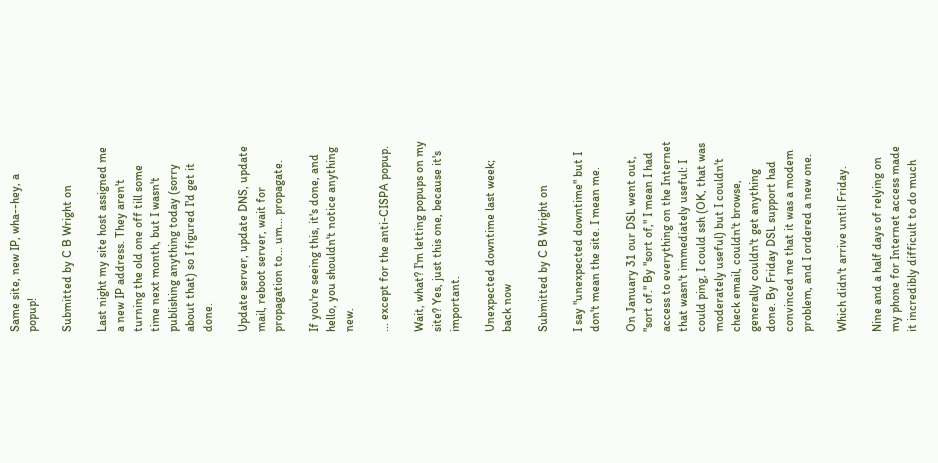Same site, new IP, wha--hey, a popup!

Submitted by C B Wright on

Last night my site host assigned me a new IP address. They aren't turning the old one off till some time next month, but I wasn't publishing anything today (sorry about that) so I figured I'd get it done.

Update server, update DNS, update mail, reboot server, wait for propagation to... um... propagate.

If you're seeing this, it's done, and hello, you shouldn't notice anything new.

... except for the anti-CISPA popup.

Wait, what? I'm letting popups on my site? Yes, just this one, because it's important.

Unexpected downtime last week; back now

Submitted by C B Wright on

I say "unexpected downtime" but I don't mean the site. I mean me.

On January 31 our DSL went out, "sort of." By "sort of," I mean I had access to everything on the Internet that wasn't immediately useful: I could ping, I could ssh (OK, that was moderately useful) but I couldn't check email, couldn't browse, generally couldn't get anything done. By Friday DSL support had convinced me that it was a modem problem, and I ordered a new one.

Which didn't arrive until Friday.

Nine and a half days of relying on my phone for Internet access made it incredibly difficult to do much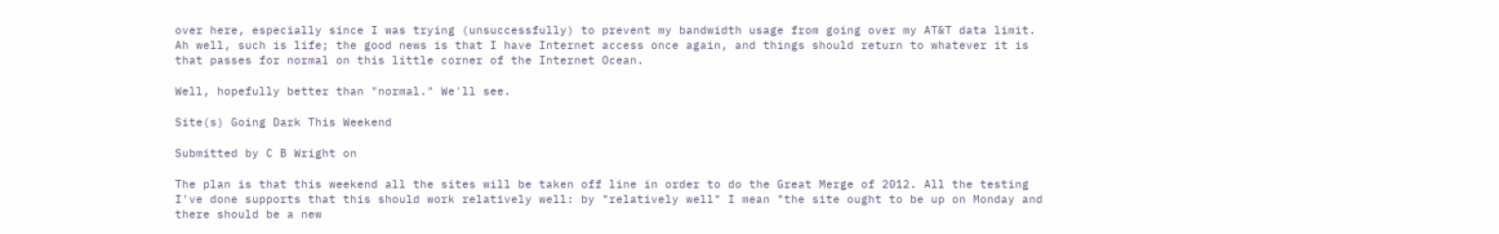over here, especially since I was trying (unsuccessfully) to prevent my bandwidth usage from going over my AT&T data limit. Ah well, such is life; the good news is that I have Internet access once again, and things should return to whatever it is that passes for normal on this little corner of the Internet Ocean.

Well, hopefully better than "normal." We'll see.

Site(s) Going Dark This Weekend

Submitted by C B Wright on

The plan is that this weekend all the sites will be taken off line in order to do the Great Merge of 2012. All the testing I've done supports that this should work relatively well: by "relatively well" I mean "the site ought to be up on Monday and there should be a new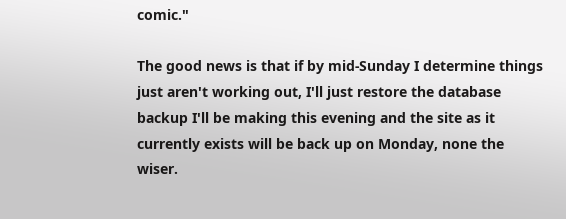comic."

The good news is that if by mid-Sunday I determine things just aren't working out, I'll just restore the database backup I'll be making this evening and the site as it currently exists will be back up on Monday, none the wiser.